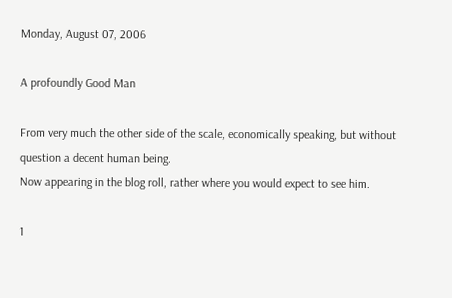Monday, August 07, 2006

A profoundly Good Man

From very much the other side of the scale, economically speaking, but without question a decent human being.
Now appearing in the blog roll, rather where you would expect to see him.

1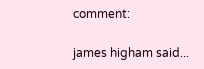comment:

james higham said...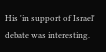His 'in support of Israel' debate was interesting.